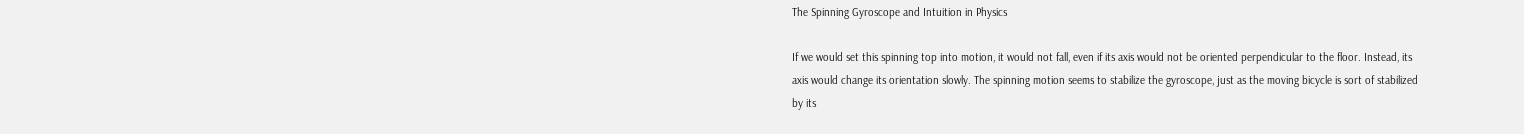The Spinning Gyroscope and Intuition in Physics

If we would set this spinning top into motion, it would not fall, even if its axis would not be oriented perpendicular to the floor. Instead, its axis would change its orientation slowly. The spinning motion seems to stabilize the gyroscope, just as the moving bicycle is sort of stabilized by its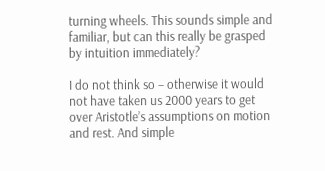turning wheels. This sounds simple and familiar, but can this really be grasped by intuition immediately?

I do not think so – otherwise it would not have taken us 2000 years to get over Aristotle’s assumptions on motion and rest. And simple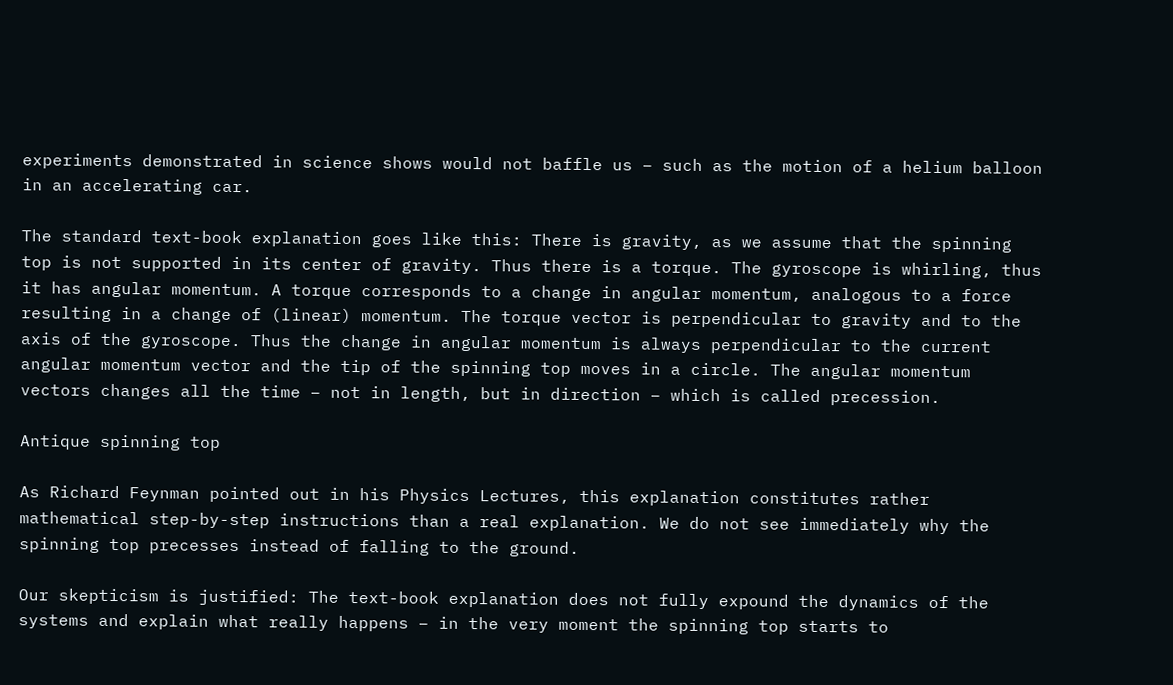experiments demonstrated in science shows would not baffle us – such as the motion of a helium balloon in an accelerating car.

The standard text-book explanation goes like this: There is gravity, as we assume that the spinning top is not supported in its center of gravity. Thus there is a torque. The gyroscope is whirling, thus it has angular momentum. A torque corresponds to a change in angular momentum, analogous to a force resulting in a change of (linear) momentum. The torque vector is perpendicular to gravity and to the axis of the gyroscope. Thus the change in angular momentum is always perpendicular to the current angular momentum vector and the tip of the spinning top moves in a circle. The angular momentum vectors changes all the time – not in length, but in direction – which is called precession.

Antique spinning top

As Richard Feynman pointed out in his Physics Lectures, this explanation constitutes rather mathematical step-by-step instructions than a real explanation. We do not see immediately why the spinning top precesses instead of falling to the ground.

Our skepticism is justified: The text-book explanation does not fully expound the dynamics of the systems and explain what really happens – in the very moment the spinning top starts to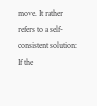move. It rather refers to a self-consistent solution: If the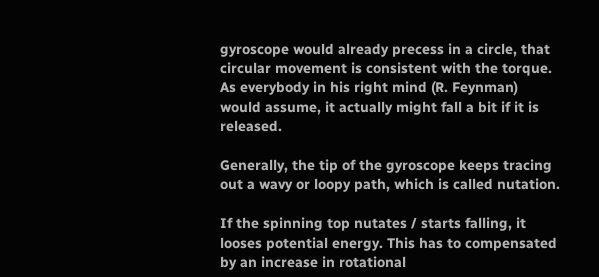gyroscope would already precess in a circle, that circular movement is consistent with the torque. As everybody in his right mind (R. Feynman) would assume, it actually might fall a bit if it is released.

Generally, the tip of the gyroscope keeps tracing out a wavy or loopy path, which is called nutation.

If the spinning top nutates / starts falling, it looses potential energy. This has to compensated by an increase in rotational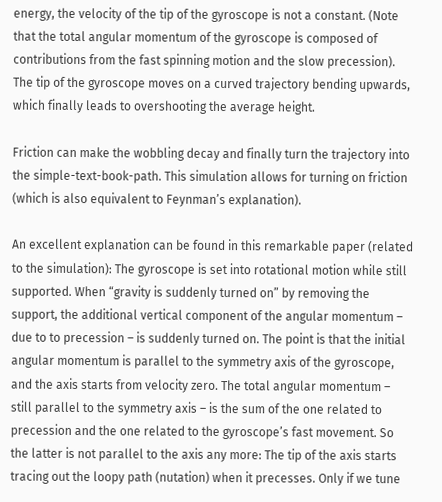energy, the velocity of the tip of the gyroscope is not a constant. (Note that the total angular momentum of the gyroscope is composed of contributions from the fast spinning motion and the slow precession). The tip of the gyroscope moves on a curved trajectory bending upwards, which finally leads to overshooting the average height.

Friction can make the wobbling decay and finally turn the trajectory into the simple-text-book-path. This simulation allows for turning on friction (which is also equivalent to Feynman’s explanation).

An excellent explanation can be found in this remarkable paper (related to the simulation): The gyroscope is set into rotational motion while still supported. When “gravity is suddenly turned on” by removing the support, the additional vertical component of the angular momentum – due to to precession – is suddenly turned on. The point is that the initial angular momentum is parallel to the symmetry axis of the gyroscope, and the axis starts from velocity zero. The total angular momentum – still parallel to the symmetry axis – is the sum of the one related to precession and the one related to the gyroscope’s fast movement. So the latter is not parallel to the axis any more: The tip of the axis starts tracing out the loopy path (nutation) when it precesses. Only if we tune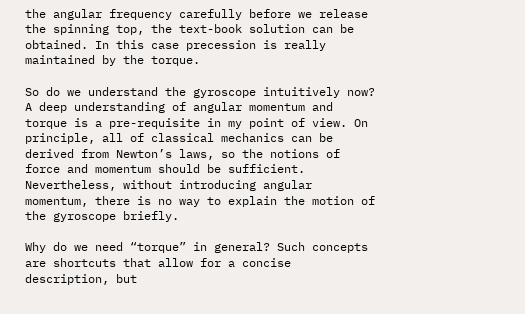the angular frequency carefully before we release the spinning top, the text-book solution can be obtained. In this case precession is really maintained by the torque.

So do we understand the gyroscope intuitively now? A deep understanding of angular momentum and torque is a pre-requisite in my point of view. On principle, all of classical mechanics can be derived from Newton’s laws, so the notions of force and momentum should be sufficient. Nevertheless, without introducing angular momentum, there is no way to explain the motion of the gyroscope briefly.

Why do we need “torque” in general? Such concepts are shortcuts that allow for a concise description, but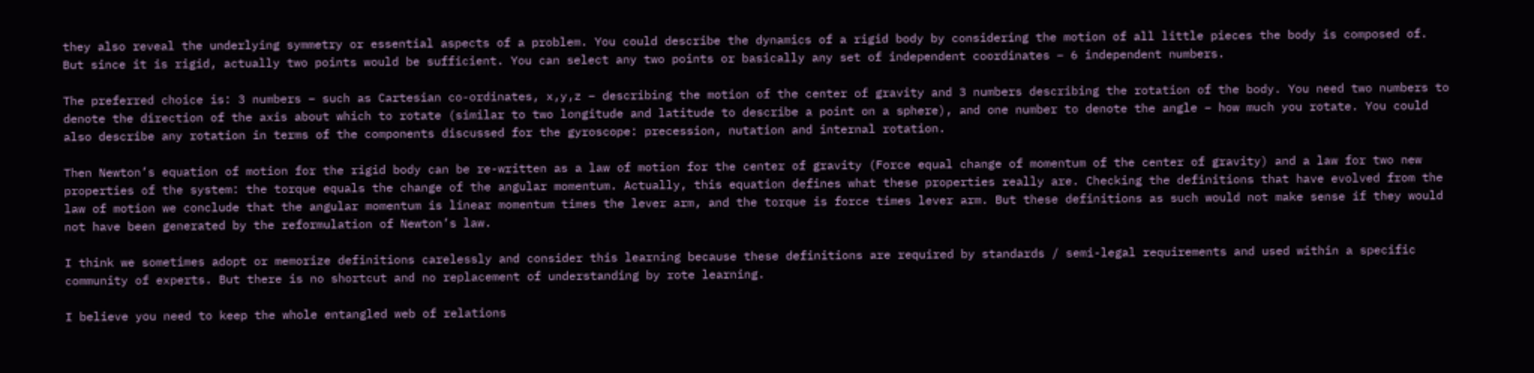they also reveal the underlying symmetry or essential aspects of a problem. You could describe the dynamics of a rigid body by considering the motion of all little pieces the body is composed of. But since it is rigid, actually two points would be sufficient. You can select any two points or basically any set of independent coordinates – 6 independent numbers.

The preferred choice is: 3 numbers – such as Cartesian co-ordinates, x,y,z – describing the motion of the center of gravity and 3 numbers describing the rotation of the body. You need two numbers to denote the direction of the axis about which to rotate (similar to two longitude and latitude to describe a point on a sphere), and one number to denote the angle – how much you rotate. You could also describe any rotation in terms of the components discussed for the gyroscope: precession, nutation and internal rotation.

Then Newton’s equation of motion for the rigid body can be re-written as a law of motion for the center of gravity (Force equal change of momentum of the center of gravity) and a law for two new properties of the system: the torque equals the change of the angular momentum. Actually, this equation defines what these properties really are. Checking the definitions that have evolved from the law of motion we conclude that the angular momentum is linear momentum times the lever arm, and the torque is force times lever arm. But these definitions as such would not make sense if they would not have been generated by the reformulation of Newton’s law.

I think we sometimes adopt or memorize definitions carelessly and consider this learning because these definitions are required by standards / semi-legal requirements and used within a specific community of experts. But there is no shortcut and no replacement of understanding by rote learning.

I believe you need to keep the whole entangled web of relations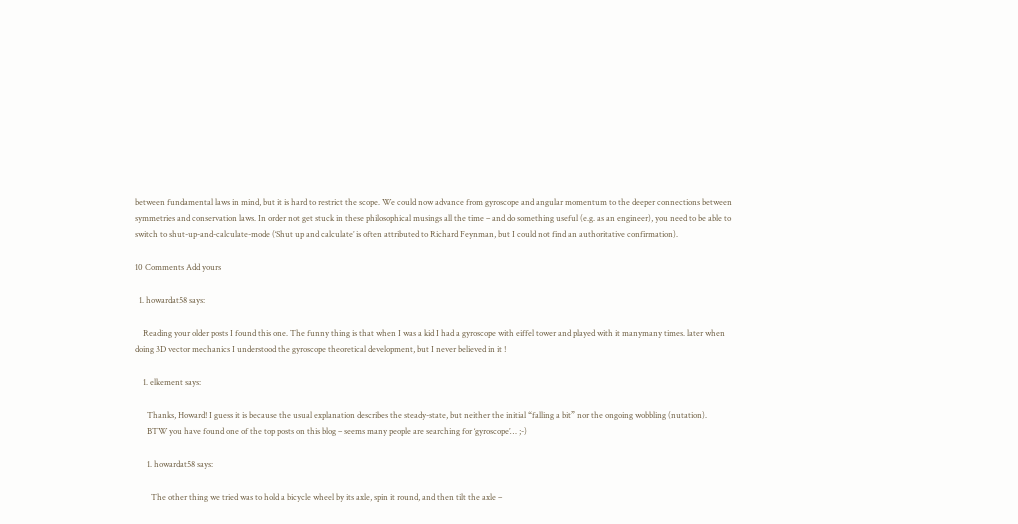between fundamental laws in mind, but it is hard to restrict the scope. We could now advance from gyroscope and angular momentum to the deeper connections between symmetries and conservation laws. In order not get stuck in these philosophical musings all the time – and do something useful (e.g. as an engineer), you need to be able to switch to shut-up-and-calculate-mode (‘Shut up and calculate’ is often attributed to Richard Feynman, but I could not find an authoritative confirmation).

10 Comments Add yours

  1. howardat58 says:

    Reading your older posts I found this one. The funny thing is that when I was a kid I had a gyroscope with eiffel tower and played with it manymany times. later when doing 3D vector mechanics I understood the gyroscope theoretical development, but I never believed in it !

    1. elkement says:

      Thanks, Howard! I guess it is because the usual explanation describes the steady-state, but neither the initial “falling a bit” nor the ongoing wobbling (nutation).
      BTW you have found one of the top posts on this blog – seems many people are searching for ‘gyroscope’… ;-)

      1. howardat58 says:

        The other thing we tried was to hold a bicycle wheel by its axle, spin it round, and then tilt the axle –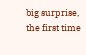big surprise, the first time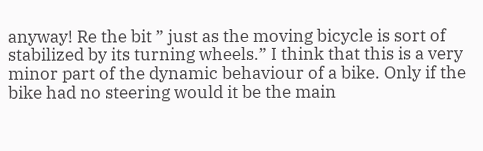anyway! Re the bit ” just as the moving bicycle is sort of stabilized by its turning wheels.” I think that this is a very minor part of the dynamic behaviour of a bike. Only if the bike had no steering would it be the main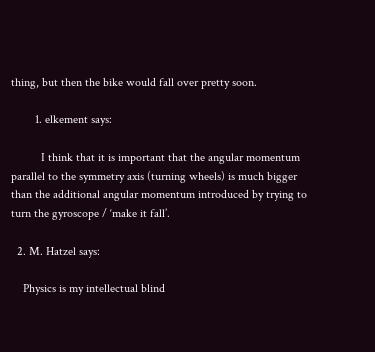thing, but then the bike would fall over pretty soon.

        1. elkement says:

          I think that it is important that the angular momentum parallel to the symmetry axis (turning wheels) is much bigger than the additional angular momentum introduced by trying to turn the gyroscope / ‘make it fall’.

  2. M. Hatzel says:

    Physics is my intellectual blind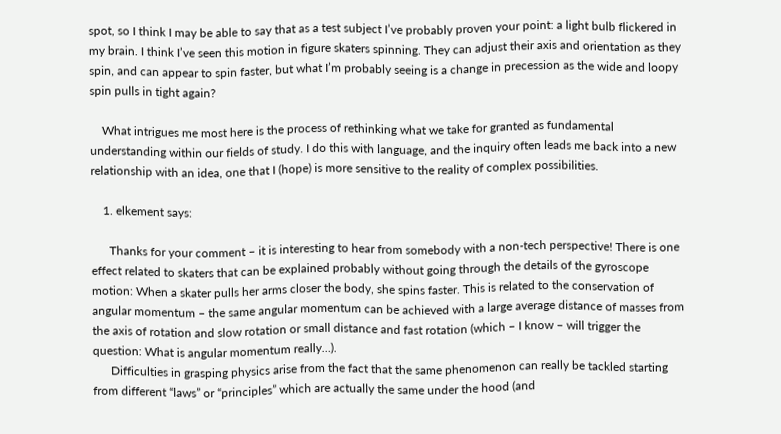spot, so I think I may be able to say that as a test subject I’ve probably proven your point: a light bulb flickered in my brain. I think I’ve seen this motion in figure skaters spinning. They can adjust their axis and orientation as they spin, and can appear to spin faster, but what I’m probably seeing is a change in precession as the wide and loopy spin pulls in tight again?

    What intrigues me most here is the process of rethinking what we take for granted as fundamental understanding within our fields of study. I do this with language, and the inquiry often leads me back into a new relationship with an idea, one that I (hope) is more sensitive to the reality of complex possibilities.

    1. elkement says:

      Thanks for your comment – it is interesting to hear from somebody with a non-tech perspective! There is one effect related to skaters that can be explained probably without going through the details of the gyroscope motion: When a skater pulls her arms closer the body, she spins faster. This is related to the conservation of angular momentum – the same angular momentum can be achieved with a large average distance of masses from the axis of rotation and slow rotation or small distance and fast rotation (which – I know – will trigger the question: What is angular momentum really…).
      Difficulties in grasping physics arise from the fact that the same phenomenon can really be tackled starting from different “laws” or “principles” which are actually the same under the hood (and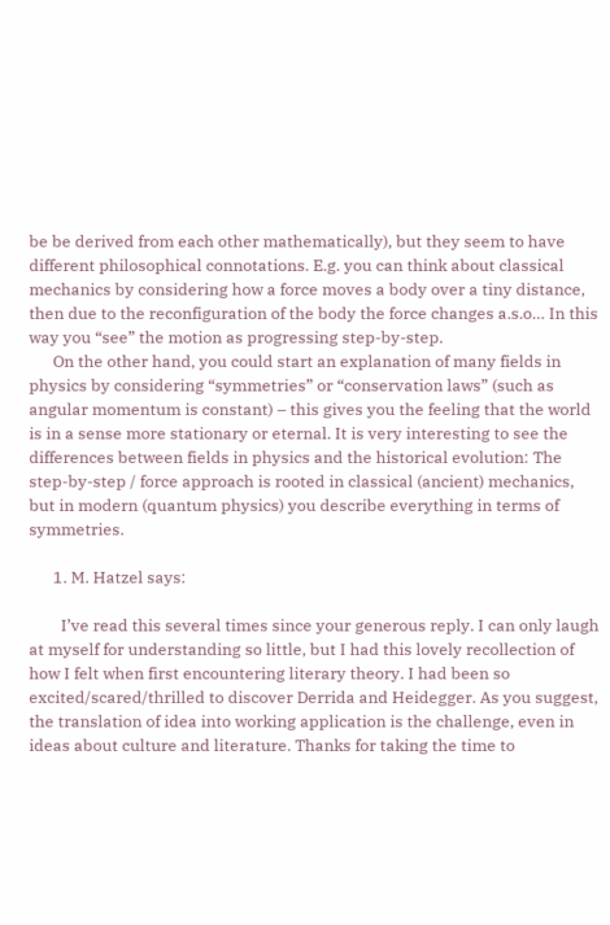be be derived from each other mathematically), but they seem to have different philosophical connotations. E.g. you can think about classical mechanics by considering how a force moves a body over a tiny distance, then due to the reconfiguration of the body the force changes a.s.o… In this way you “see” the motion as progressing step-by-step.
      On the other hand, you could start an explanation of many fields in physics by considering “symmetries” or “conservation laws” (such as angular momentum is constant) – this gives you the feeling that the world is in a sense more stationary or eternal. It is very interesting to see the differences between fields in physics and the historical evolution: The step-by-step / force approach is rooted in classical (ancient) mechanics, but in modern (quantum physics) you describe everything in terms of symmetries.

      1. M. Hatzel says:

        I’ve read this several times since your generous reply. I can only laugh at myself for understanding so little, but I had this lovely recollection of how I felt when first encountering literary theory. I had been so excited/scared/thrilled to discover Derrida and Heidegger. As you suggest, the translation of idea into working application is the challenge, even in ideas about culture and literature. Thanks for taking the time to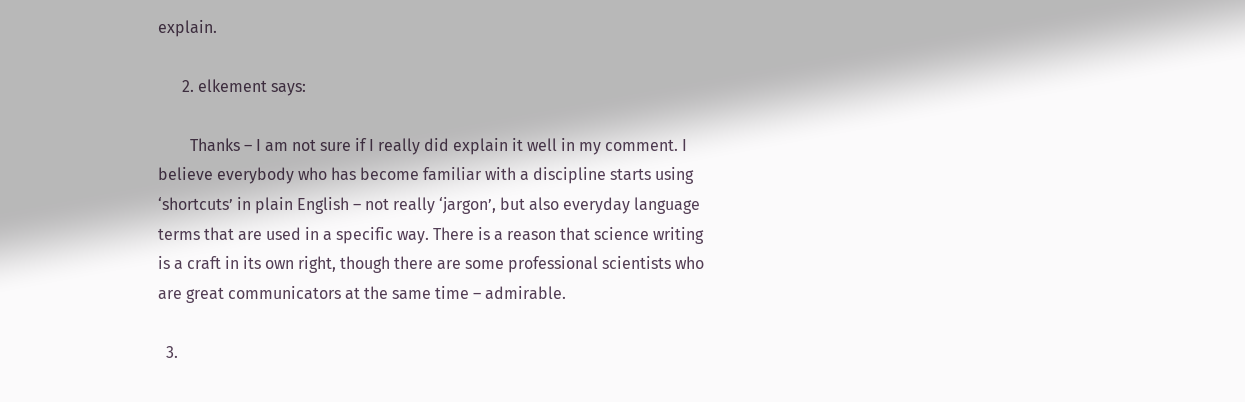explain.

      2. elkement says:

        Thanks – I am not sure if I really did explain it well in my comment. I believe everybody who has become familiar with a discipline starts using ‘shortcuts’ in plain English – not really ‘jargon’, but also everyday language terms that are used in a specific way. There is a reason that science writing is a craft in its own right, though there are some professional scientists who are great communicators at the same time – admirable.

  3.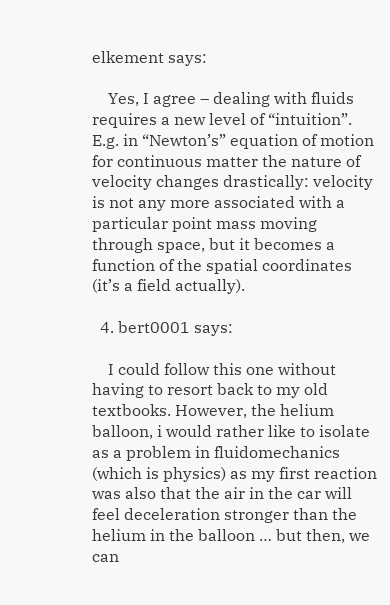elkement says:

    Yes, I agree – dealing with fluids requires a new level of “intuition”. E.g. in “Newton’s” equation of motion for continuous matter the nature of velocity changes drastically: velocity is not any more associated with a particular point mass moving through space, but it becomes a function of the spatial coordinates (it’s a field actually).

  4. bert0001 says:

    I could follow this one without having to resort back to my old textbooks. However, the helium balloon, i would rather like to isolate as a problem in fluidomechanics (which is physics) as my first reaction was also that the air in the car will feel deceleration stronger than the helium in the balloon … but then, we can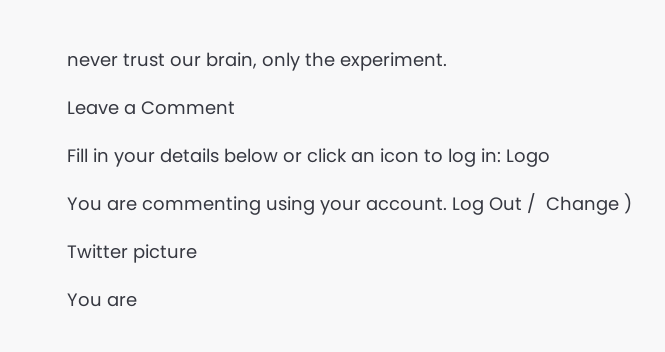never trust our brain, only the experiment.

Leave a Comment

Fill in your details below or click an icon to log in: Logo

You are commenting using your account. Log Out /  Change )

Twitter picture

You are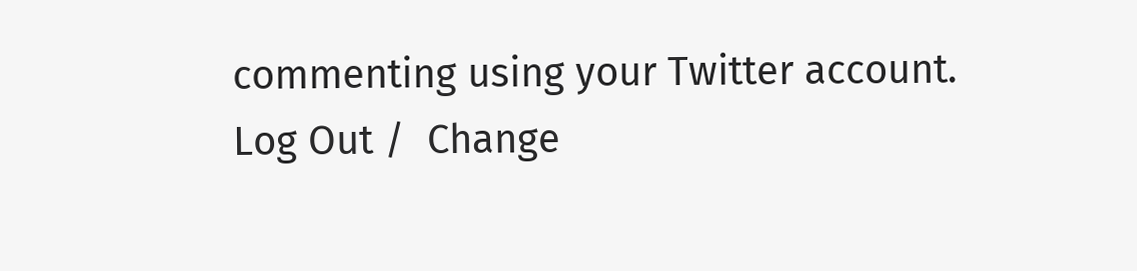commenting using your Twitter account. Log Out /  Change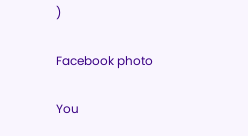)

Facebook photo

You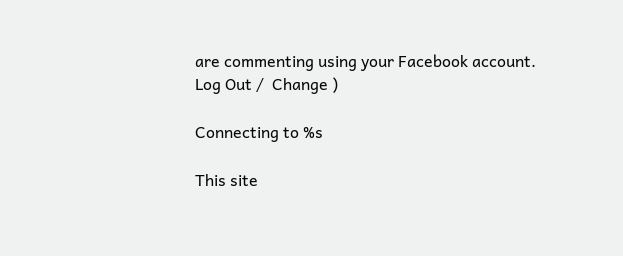are commenting using your Facebook account. Log Out /  Change )

Connecting to %s

This site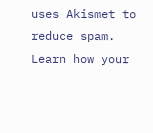uses Akismet to reduce spam. Learn how your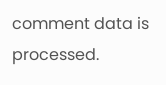comment data is processed.